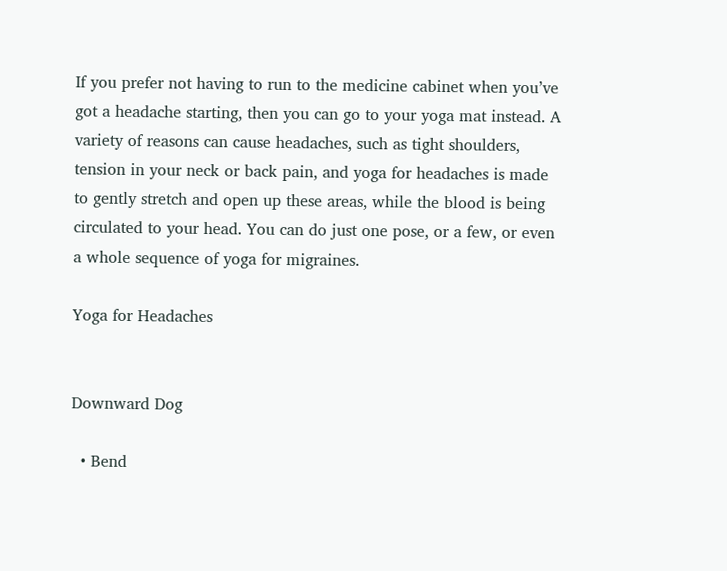If you prefer not having to run to the medicine cabinet when you’ve got a headache starting, then you can go to your yoga mat instead. A variety of reasons can cause headaches, such as tight shoulders, tension in your neck or back pain, and yoga for headaches is made to gently stretch and open up these areas, while the blood is being circulated to your head. You can do just one pose, or a few, or even a whole sequence of yoga for migraines.

Yoga for Headaches


Downward Dog

  • Bend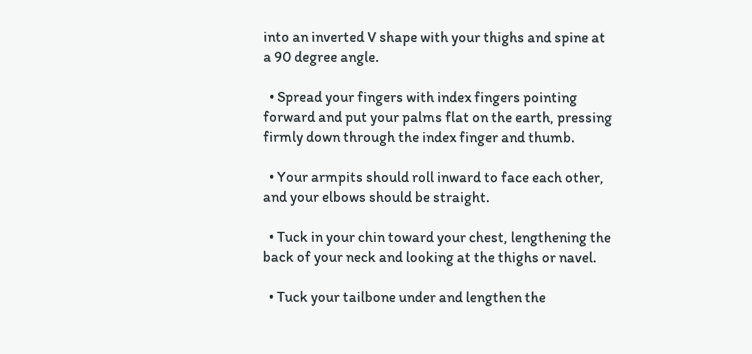into an inverted V shape with your thighs and spine at a 90 degree angle.

  • Spread your fingers with index fingers pointing forward and put your palms flat on the earth, pressing firmly down through the index finger and thumb.

  • Your armpits should roll inward to face each other, and your elbows should be straight.

  • Tuck in your chin toward your chest, lengthening the back of your neck and looking at the thighs or navel.

  • Tuck your tailbone under and lengthen the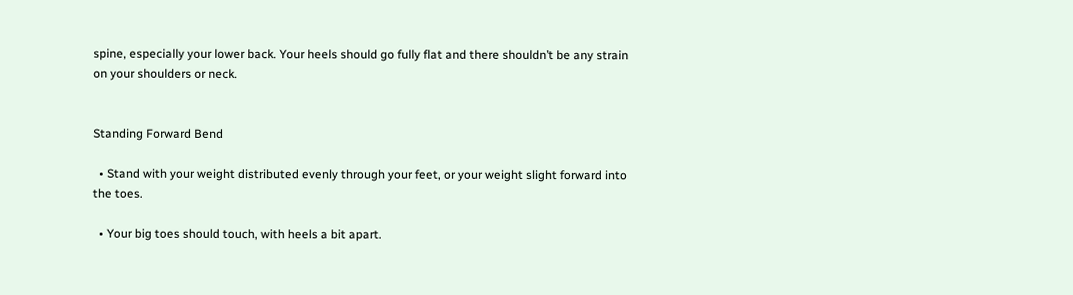spine, especially your lower back. Your heels should go fully flat and there shouldn’t be any strain on your shoulders or neck.


Standing Forward Bend

  • Stand with your weight distributed evenly through your feet, or your weight slight forward into the toes.

  • Your big toes should touch, with heels a bit apart.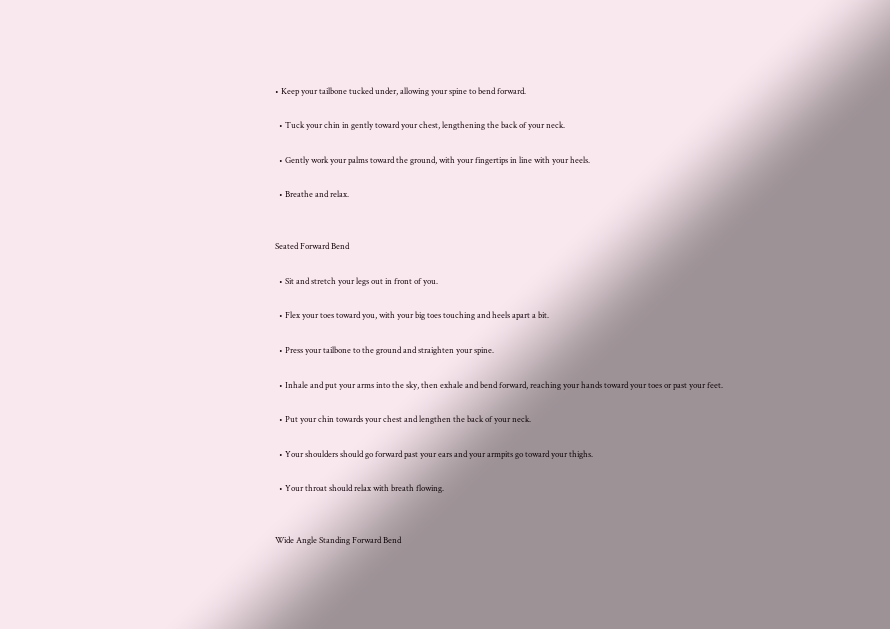• Keep your tailbone tucked under, allowing your spine to bend forward.

  • Tuck your chin in gently toward your chest, lengthening the back of your neck.

  • Gently work your palms toward the ground, with your fingertips in line with your heels.

  • Breathe and relax.


Seated Forward Bend

  • Sit and stretch your legs out in front of you.

  • Flex your toes toward you, with your big toes touching and heels apart a bit.

  • Press your tailbone to the ground and straighten your spine.

  • Inhale and put your arms into the sky, then exhale and bend forward, reaching your hands toward your toes or past your feet.

  • Put your chin towards your chest and lengthen the back of your neck.

  • Your shoulders should go forward past your ears and your armpits go toward your thighs.

  • Your throat should relax with breath flowing.


Wide Angle Standing Forward Bend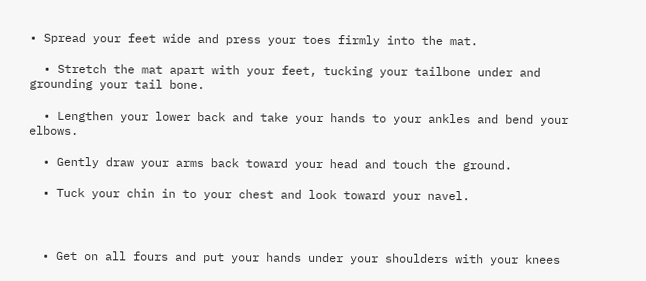• Spread your feet wide and press your toes firmly into the mat.

  • Stretch the mat apart with your feet, tucking your tailbone under and grounding your tail bone.

  • Lengthen your lower back and take your hands to your ankles and bend your elbows.

  • Gently draw your arms back toward your head and touch the ground.

  • Tuck your chin in to your chest and look toward your navel.



  • Get on all fours and put your hands under your shoulders with your knees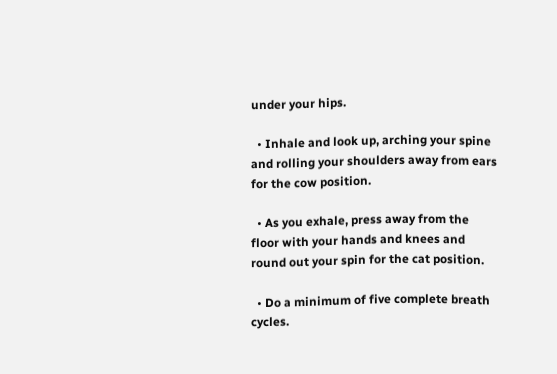under your hips.

  • Inhale and look up, arching your spine and rolling your shoulders away from ears for the cow position.

  • As you exhale, press away from the floor with your hands and knees and round out your spin for the cat position.

  • Do a minimum of five complete breath cycles.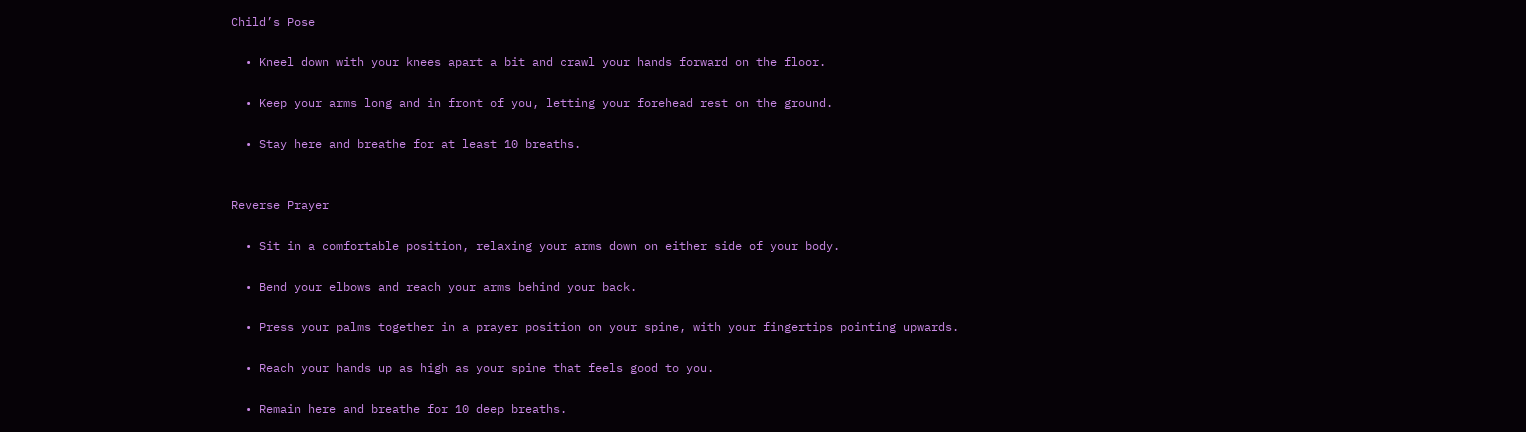Child’s Pose

  • Kneel down with your knees apart a bit and crawl your hands forward on the floor.

  • Keep your arms long and in front of you, letting your forehead rest on the ground.

  • Stay here and breathe for at least 10 breaths.


Reverse Prayer

  • Sit in a comfortable position, relaxing your arms down on either side of your body.

  • Bend your elbows and reach your arms behind your back.

  • Press your palms together in a prayer position on your spine, with your fingertips pointing upwards.

  • Reach your hands up as high as your spine that feels good to you.

  • Remain here and breathe for 10 deep breaths.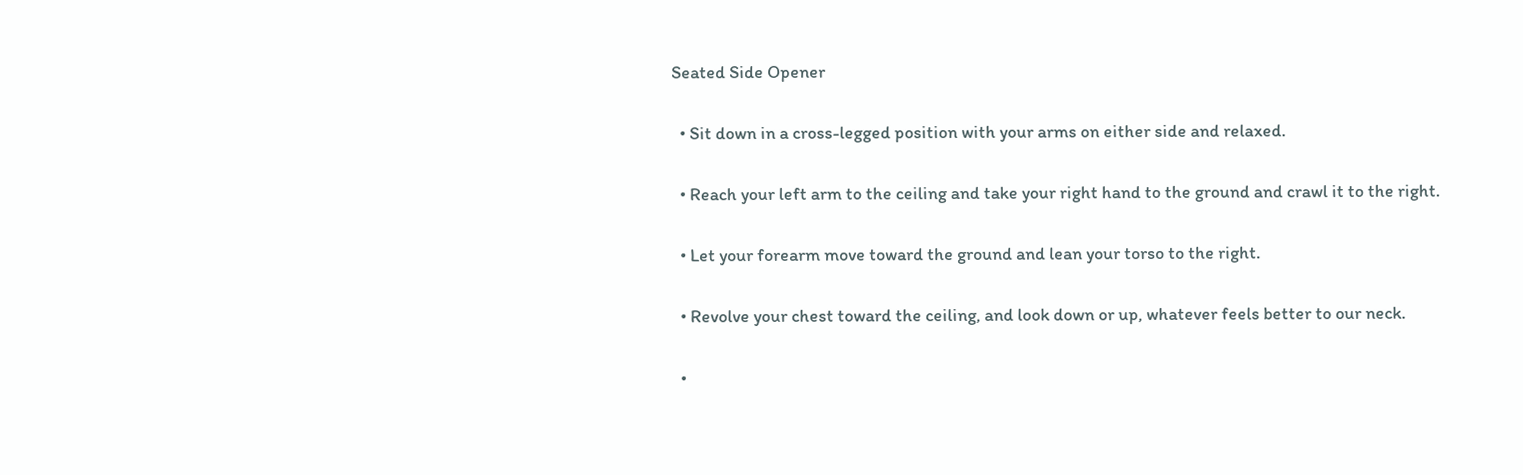Seated Side Opener

  • Sit down in a cross-legged position with your arms on either side and relaxed.

  • Reach your left arm to the ceiling and take your right hand to the ground and crawl it to the right.

  • Let your forearm move toward the ground and lean your torso to the right.

  • Revolve your chest toward the ceiling, and look down or up, whatever feels better to our neck.

  •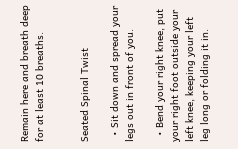Remain here and breath deep for at least 10 breaths.


Seated Spinal Twist

  • Sit down and spread your legs out in front of you.

  • Bend your right knee, put your right foot outside your left knee, keeping your left leg long or folding it in.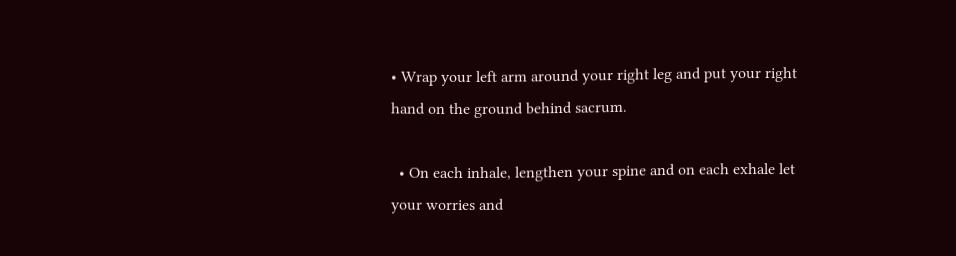• Wrap your left arm around your right leg and put your right hand on the ground behind sacrum.

  • On each inhale, lengthen your spine and on each exhale let your worries and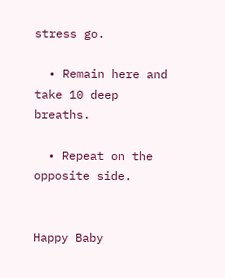stress go.

  • Remain here and take 10 deep breaths.

  • Repeat on the opposite side.


Happy Baby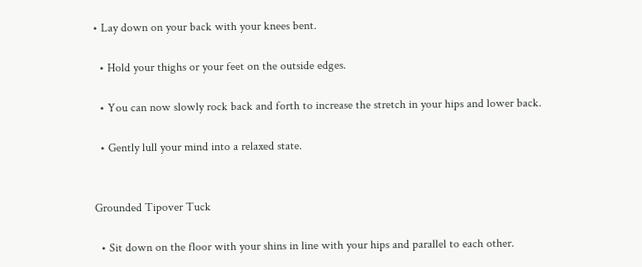• Lay down on your back with your knees bent.

  • Hold your thighs or your feet on the outside edges.

  • You can now slowly rock back and forth to increase the stretch in your hips and lower back.

  • Gently lull your mind into a relaxed state.


Grounded Tipover Tuck

  • Sit down on the floor with your shins in line with your hips and parallel to each other.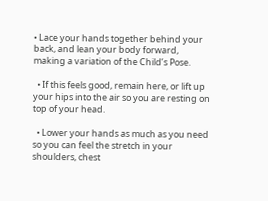• Lace your hands together behind your back, and lean your body forward, making a variation of the Child’s Pose.

  • If this feels good, remain here, or lift up your hips into the air so you are resting on top of your head.

  • Lower your hands as much as you need so you can feel the stretch in your shoulders, chest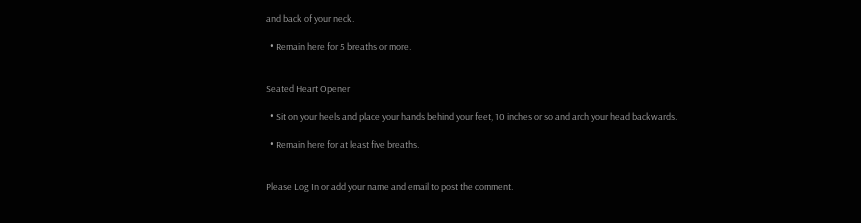and back of your neck.

  • Remain here for 5 breaths or more.


Seated Heart Opener

  • Sit on your heels and place your hands behind your feet, 10 inches or so and arch your head backwards.

  • Remain here for at least five breaths.


Please Log In or add your name and email to post the comment.